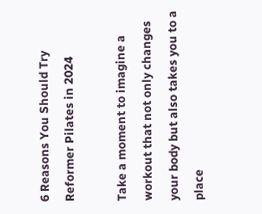6 Reasons You Should Try Reformer Pilates in 2024

Take a moment to imagine a workout that not only changes your body but also takes you to a place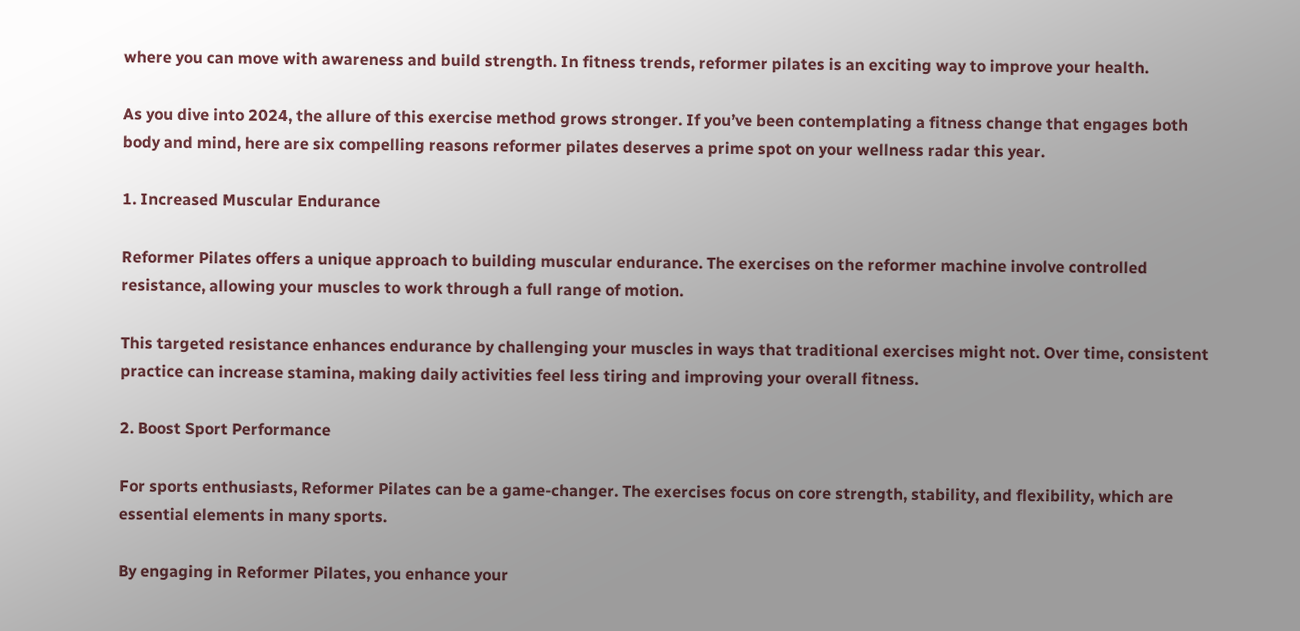where you can move with awareness and build strength. In fitness trends, reformer pilates is an exciting way to improve your health.

As you dive into 2024, the allure of this exercise method grows stronger. If you’ve been contemplating a fitness change that engages both body and mind, here are six compelling reasons reformer pilates deserves a prime spot on your wellness radar this year.

1. Increased Muscular Endurance

Reformer Pilates offers a unique approach to building muscular endurance. The exercises on the reformer machine involve controlled resistance, allowing your muscles to work through a full range of motion.

This targeted resistance enhances endurance by challenging your muscles in ways that traditional exercises might not. Over time, consistent practice can increase stamina, making daily activities feel less tiring and improving your overall fitness.

2. Boost Sport Performance

For sports enthusiasts, Reformer Pilates can be a game-changer. The exercises focus on core strength, stability, and flexibility, which are essential elements in many sports.

By engaging in Reformer Pilates, you enhance your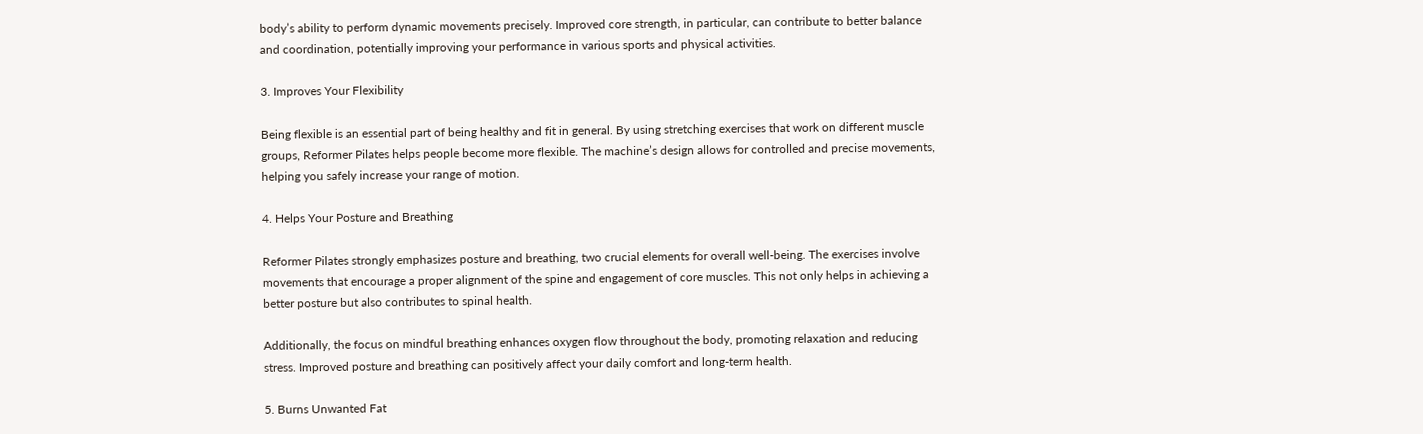body’s ability to perform dynamic movements precisely. Improved core strength, in particular, can contribute to better balance and coordination, potentially improving your performance in various sports and physical activities.

3. Improves Your Flexibility

Being flexible is an essential part of being healthy and fit in general. By using stretching exercises that work on different muscle groups, Reformer Pilates helps people become more flexible. The machine’s design allows for controlled and precise movements, helping you safely increase your range of motion.

4. Helps Your Posture and Breathing

Reformer Pilates strongly emphasizes posture and breathing, two crucial elements for overall well-being. The exercises involve movements that encourage a proper alignment of the spine and engagement of core muscles. This not only helps in achieving a better posture but also contributes to spinal health.

Additionally, the focus on mindful breathing enhances oxygen flow throughout the body, promoting relaxation and reducing stress. Improved posture and breathing can positively affect your daily comfort and long-term health.

5. Burns Unwanted Fat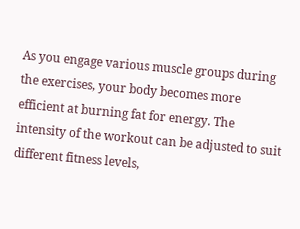As you engage various muscle groups during the exercises, your body becomes more efficient at burning fat for energy. The intensity of the workout can be adjusted to suit different fitness levels,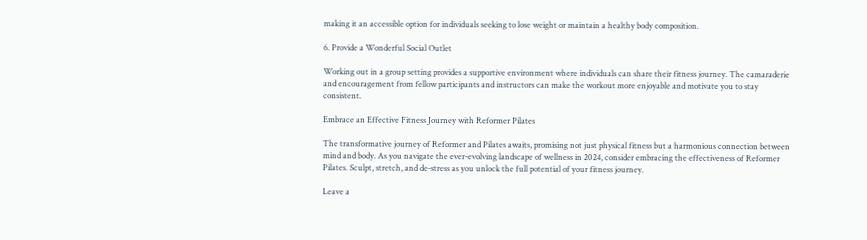making it an accessible option for individuals seeking to lose weight or maintain a healthy body composition.

6. Provide a Wonderful Social Outlet

Working out in a group setting provides a supportive environment where individuals can share their fitness journey. The camaraderie and encouragement from fellow participants and instructors can make the workout more enjoyable and motivate you to stay consistent.

Embrace an Effective Fitness Journey with Reformer Pilates

The transformative journey of Reformer and Pilates awaits, promising not just physical fitness but a harmonious connection between mind and body. As you navigate the ever-evolving landscape of wellness in 2024, consider embracing the effectiveness of Reformer Pilates. Sculpt, stretch, and de-stress as you unlock the full potential of your fitness journey.

Leave a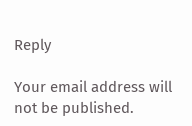Reply

Your email address will not be published.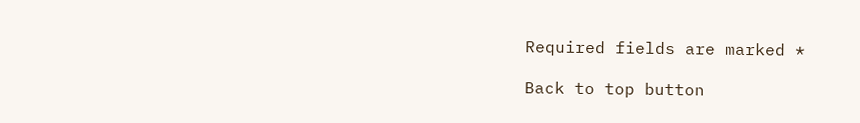Required fields are marked *

Back to top button